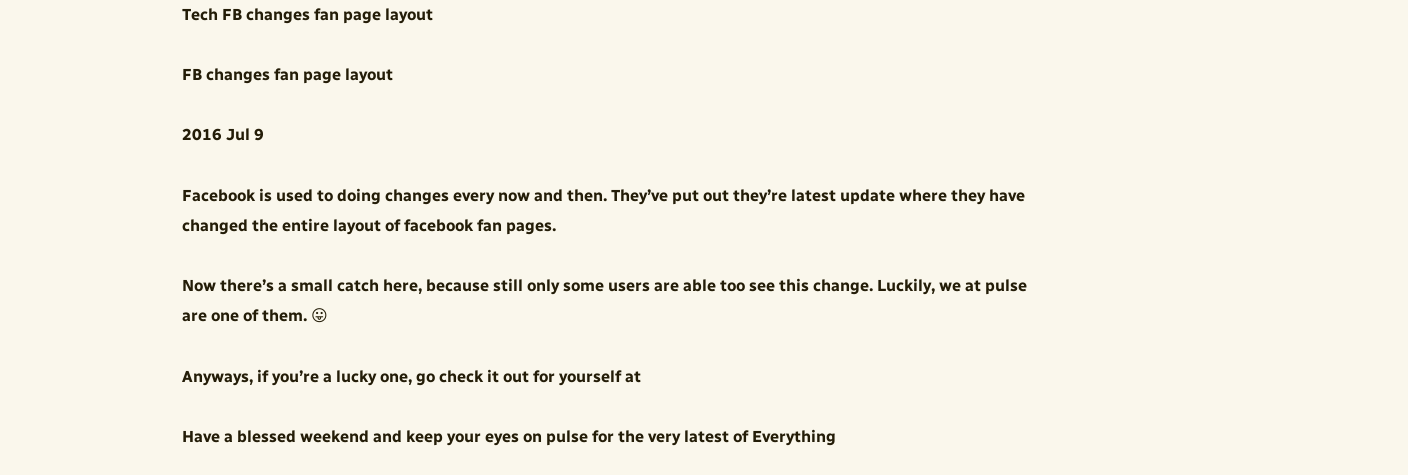Tech FB changes fan page layout

FB changes fan page layout

2016 Jul 9

Facebook is used to doing changes every now and then. They’ve put out they’re latest update where they have changed the entire layout of facebook fan pages.

Now there’s a small catch here, because still only some users are able too see this change. Luckily, we at pulse are one of them. 😛

Anyways, if you’re a lucky one, go check it out for yourself at

Have a blessed weekend and keep your eyes on pulse for the very latest of Everything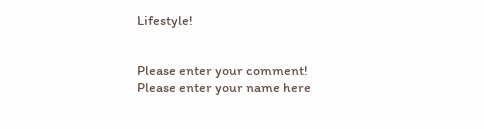Lifestyle!


Please enter your comment!
Please enter your name here